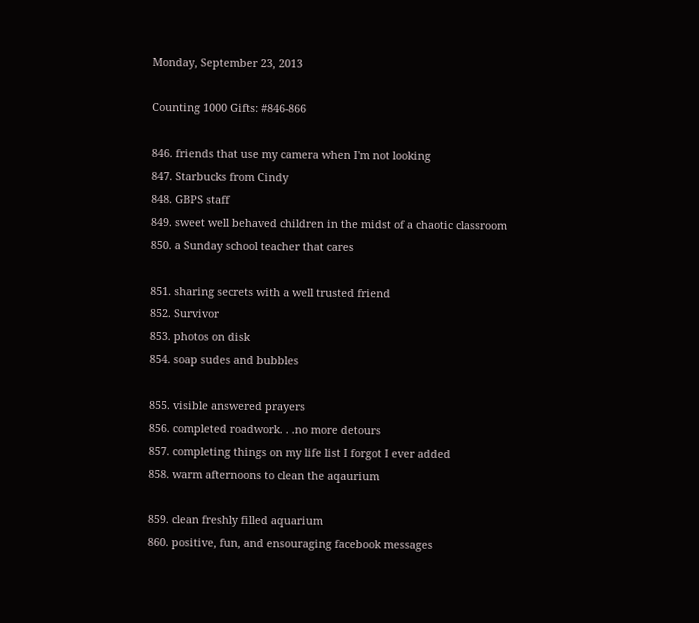Monday, September 23, 2013

Counting 1000 Gifts: #846-866

846. friends that use my camera when I'm not looking
847. Starbucks from Cindy
848. GBPS staff
849. sweet well behaved children in the midst of a chaotic classroom
850. a Sunday school teacher that cares

851. sharing secrets with a well trusted friend
852. Survivor
853. photos on disk
854. soap sudes and bubbles

855. visible answered prayers
856. completed roadwork. . .no more detours
857. completing things on my life list I forgot I ever added
858. warm afternoons to clean the aqaurium

859. clean freshly filled aquarium
860. positive, fun, and ensouraging facebook messages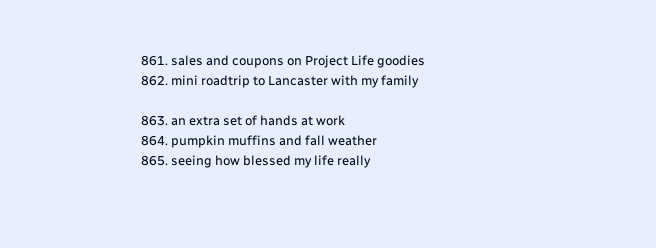861. sales and coupons on Project Life goodies
862. mini roadtrip to Lancaster with my family

863. an extra set of hands at work
864. pumpkin muffins and fall weather
865. seeing how blessed my life really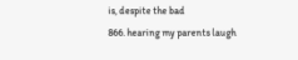is, despite the bad
866. hearing my parents laugh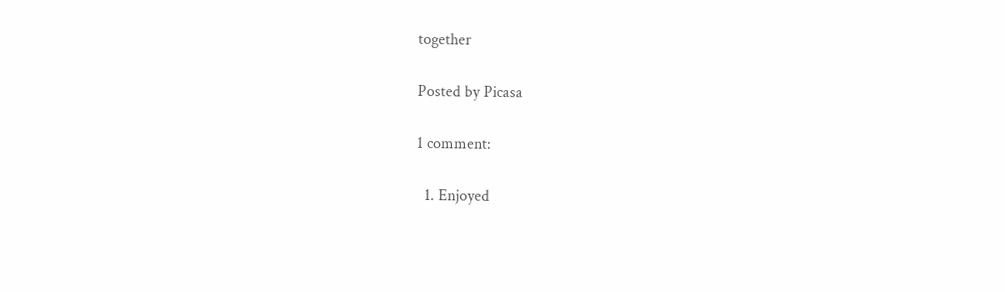together

Posted by Picasa

1 comment:

  1. Enjoyed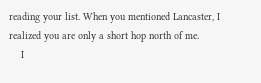reading your list. When you mentioned Lancaster, I realized you are only a short hop north of me.
    I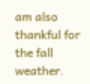am also thankful for the fall weather.